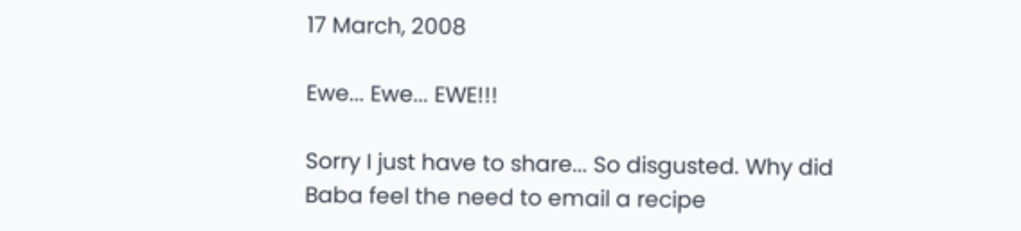17 March, 2008

Ewe... Ewe... EWE!!!

Sorry I just have to share... So disgusted. Why did Baba feel the need to email a recipe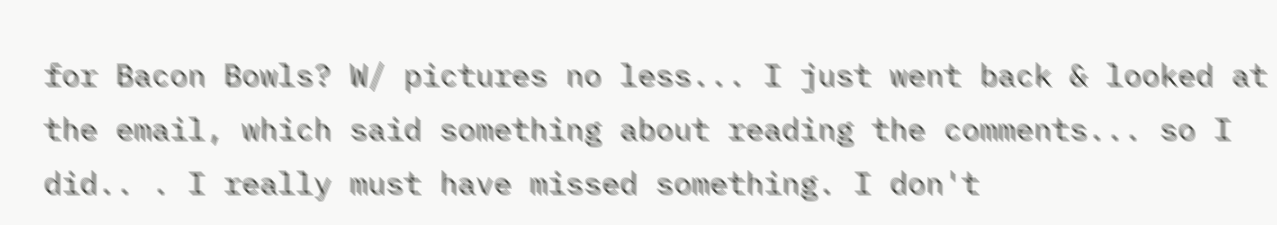for Bacon Bowls? W/ pictures no less... I just went back & looked at the email, which said something about reading the comments... so I did.. . I really must have missed something. I don't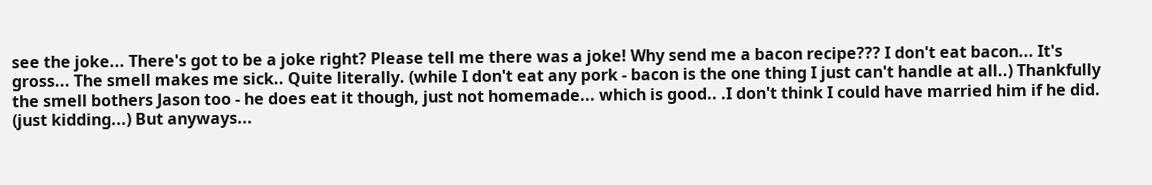see the joke... There's got to be a joke right? Please tell me there was a joke! Why send me a bacon recipe??? I don't eat bacon... It's gross... The smell makes me sick.. Quite literally. (while I don't eat any pork - bacon is the one thing I just can't handle at all..) Thankfully the smell bothers Jason too - he does eat it though, just not homemade... which is good.. .I don't think I could have married him if he did. (just kidding...) But anyways...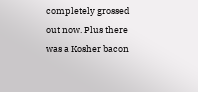completely grossed out now. Plus there was a Kosher bacon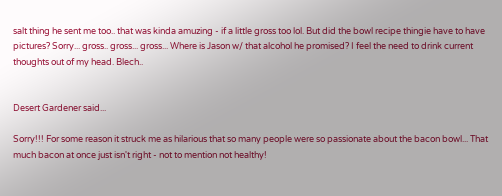salt thing he sent me too.. that was kinda amuzing - if a little gross too lol. But did the bowl recipe thingie have to have pictures? Sorry... gross.. gross... gross... Where is Jason w/ that alcohol he promised? I feel the need to drink current thoughts out of my head. Blech..


Desert Gardener said...

Sorry!!! For some reason it struck me as hilarious that so many people were so passionate about the bacon bowl... That much bacon at once just isn't right - not to mention not healthy!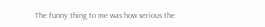The funny thing to me was how serious the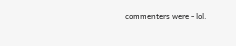commenters were - lol.